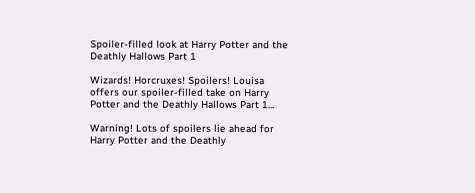Spoiler-filled look at Harry Potter and the Deathly Hallows Part 1

Wizards! Horcruxes! Spoilers! Louisa offers our spoiler-filled take on Harry Potter and the Deathly Hallows Part 1...

Warning! Lots of spoilers lie ahead for Harry Potter and the Deathly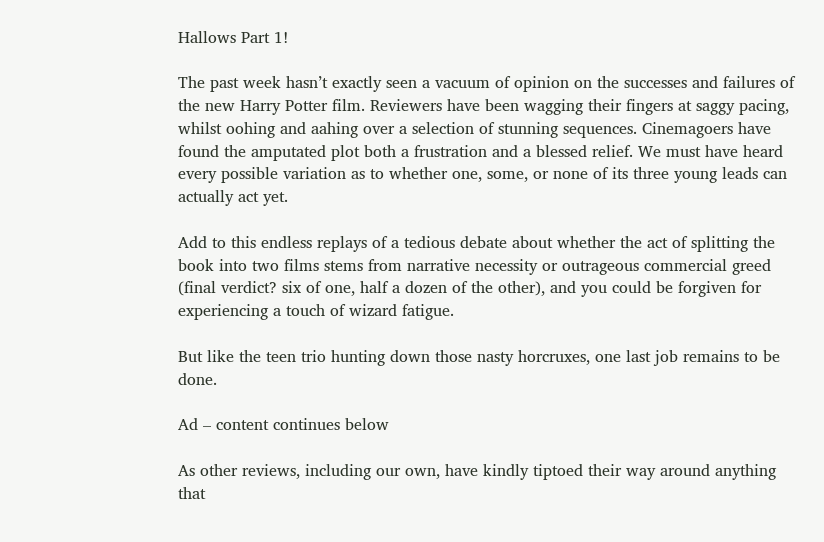Hallows Part 1!

The past week hasn’t exactly seen a vacuum of opinion on the successes and failures of the new Harry Potter film. Reviewers have been wagging their fingers at saggy pacing, whilst oohing and aahing over a selection of stunning sequences. Cinemagoers have found the amputated plot both a frustration and a blessed relief. We must have heard every possible variation as to whether one, some, or none of its three young leads can actually act yet.

Add to this endless replays of a tedious debate about whether the act of splitting the book into two films stems from narrative necessity or outrageous commercial greed (final verdict? six of one, half a dozen of the other), and you could be forgiven for experiencing a touch of wizard fatigue.

But like the teen trio hunting down those nasty horcruxes, one last job remains to be done.

Ad – content continues below

As other reviews, including our own, have kindly tiptoed their way around anything that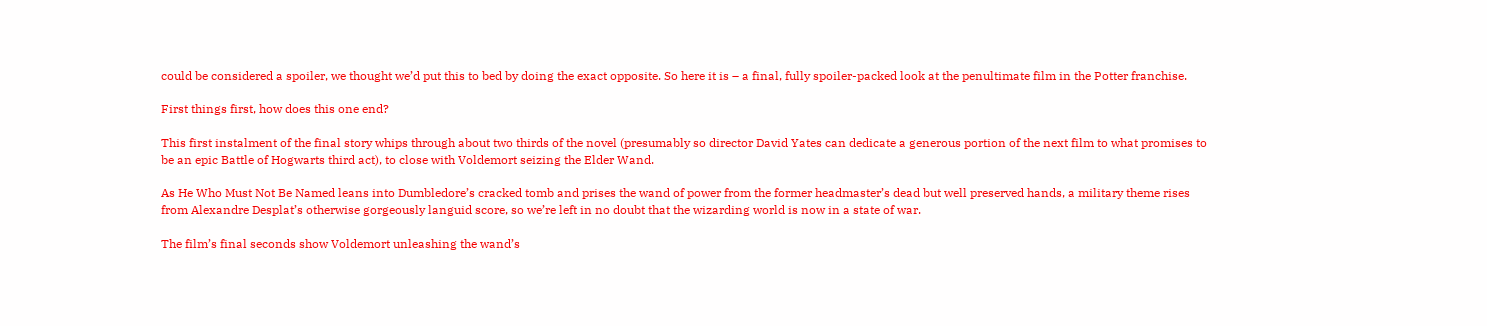could be considered a spoiler, we thought we’d put this to bed by doing the exact opposite. So here it is – a final, fully spoiler-packed look at the penultimate film in the Potter franchise.

First things first, how does this one end?

This first instalment of the final story whips through about two thirds of the novel (presumably so director David Yates can dedicate a generous portion of the next film to what promises to be an epic Battle of Hogwarts third act), to close with Voldemort seizing the Elder Wand.

As He Who Must Not Be Named leans into Dumbledore’s cracked tomb and prises the wand of power from the former headmaster’s dead but well preserved hands, a military theme rises from Alexandre Desplat’s otherwise gorgeously languid score, so we’re left in no doubt that the wizarding world is now in a state of war.

The film’s final seconds show Voldemort unleashing the wand’s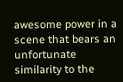awesome power in a scene that bears an unfortunate similarity to the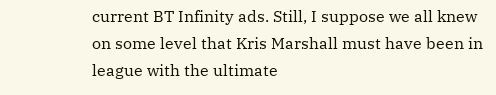current BT Infinity ads. Still, I suppose we all knew on some level that Kris Marshall must have been in league with the ultimate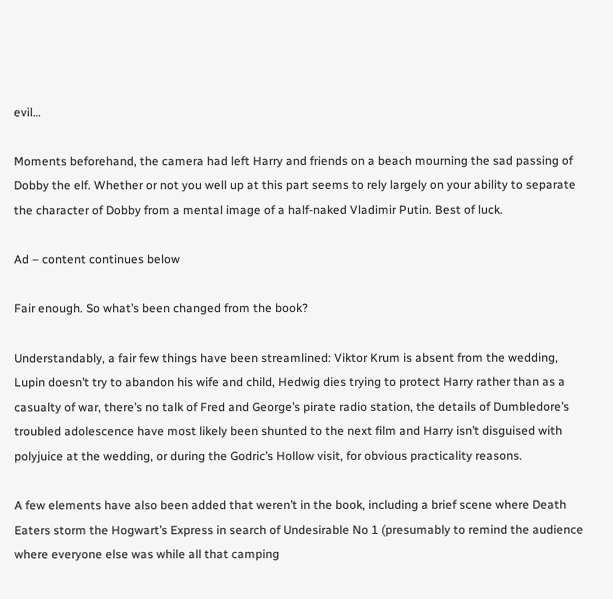evil…

Moments beforehand, the camera had left Harry and friends on a beach mourning the sad passing of Dobby the elf. Whether or not you well up at this part seems to rely largely on your ability to separate the character of Dobby from a mental image of a half-naked Vladimir Putin. Best of luck.

Ad – content continues below

Fair enough. So what’s been changed from the book?

Understandably, a fair few things have been streamlined: Viktor Krum is absent from the wedding, Lupin doesn’t try to abandon his wife and child, Hedwig dies trying to protect Harry rather than as a casualty of war, there’s no talk of Fred and George’s pirate radio station, the details of Dumbledore’s troubled adolescence have most likely been shunted to the next film and Harry isn’t disguised with polyjuice at the wedding, or during the Godric’s Hollow visit, for obvious practicality reasons.

A few elements have also been added that weren’t in the book, including a brief scene where Death Eaters storm the Hogwart’s Express in search of Undesirable No 1 (presumably to remind the audience where everyone else was while all that camping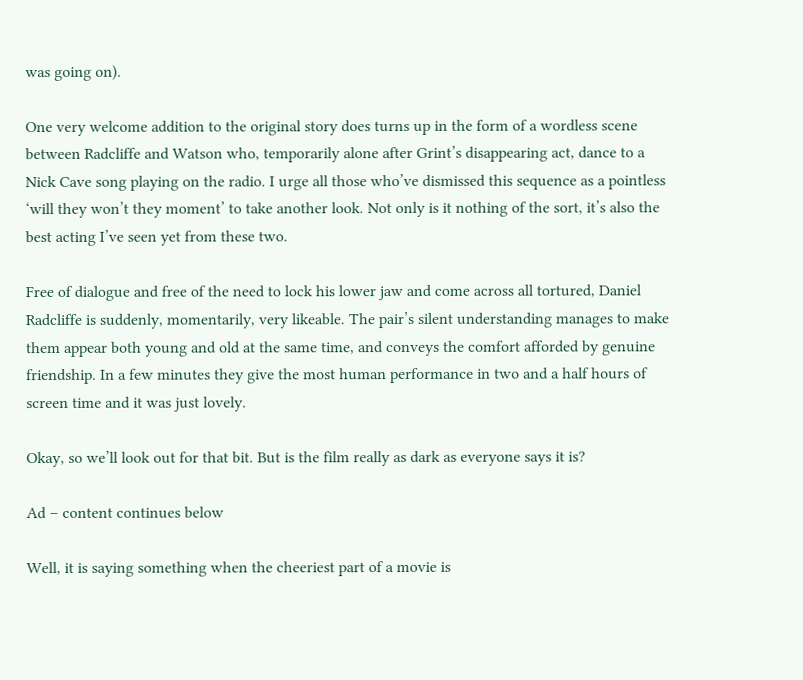was going on).

One very welcome addition to the original story does turns up in the form of a wordless scene between Radcliffe and Watson who, temporarily alone after Grint’s disappearing act, dance to a Nick Cave song playing on the radio. I urge all those who’ve dismissed this sequence as a pointless ‘will they won’t they moment’ to take another look. Not only is it nothing of the sort, it’s also the best acting I’ve seen yet from these two.

Free of dialogue and free of the need to lock his lower jaw and come across all tortured, Daniel Radcliffe is suddenly, momentarily, very likeable. The pair’s silent understanding manages to make them appear both young and old at the same time, and conveys the comfort afforded by genuine friendship. In a few minutes they give the most human performance in two and a half hours of screen time and it was just lovely.

Okay, so we’ll look out for that bit. But is the film really as dark as everyone says it is?

Ad – content continues below

Well, it is saying something when the cheeriest part of a movie is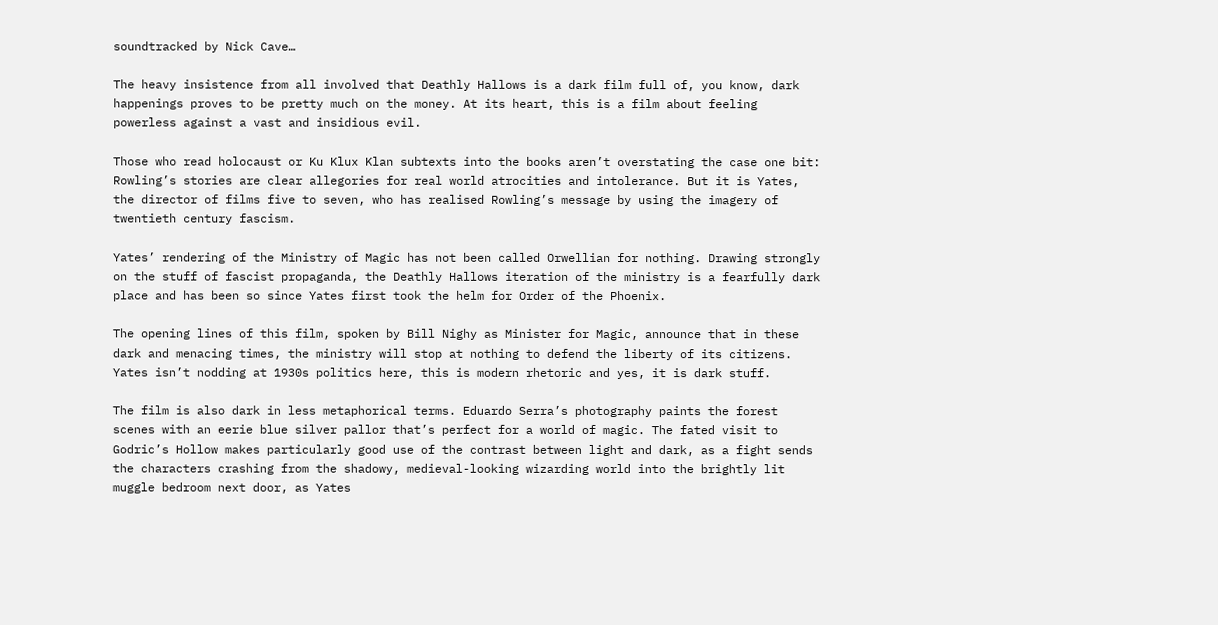soundtracked by Nick Cave…

The heavy insistence from all involved that Deathly Hallows is a dark film full of, you know, dark happenings proves to be pretty much on the money. At its heart, this is a film about feeling powerless against a vast and insidious evil.

Those who read holocaust or Ku Klux Klan subtexts into the books aren’t overstating the case one bit: Rowling’s stories are clear allegories for real world atrocities and intolerance. But it is Yates, the director of films five to seven, who has realised Rowling’s message by using the imagery of twentieth century fascism.

Yates’ rendering of the Ministry of Magic has not been called Orwellian for nothing. Drawing strongly on the stuff of fascist propaganda, the Deathly Hallows iteration of the ministry is a fearfully dark place and has been so since Yates first took the helm for Order of the Phoenix.

The opening lines of this film, spoken by Bill Nighy as Minister for Magic, announce that in these dark and menacing times, the ministry will stop at nothing to defend the liberty of its citizens. Yates isn’t nodding at 1930s politics here, this is modern rhetoric and yes, it is dark stuff.

The film is also dark in less metaphorical terms. Eduardo Serra’s photography paints the forest scenes with an eerie blue silver pallor that’s perfect for a world of magic. The fated visit to Godric’s Hollow makes particularly good use of the contrast between light and dark, as a fight sends the characters crashing from the shadowy, medieval-looking wizarding world into the brightly lit muggle bedroom next door, as Yates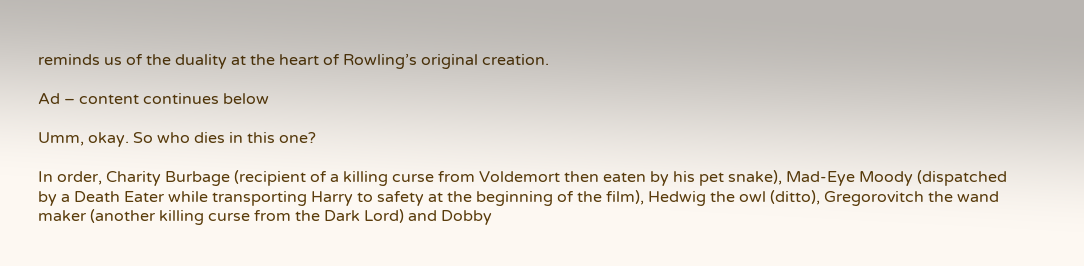reminds us of the duality at the heart of Rowling’s original creation.

Ad – content continues below

Umm, okay. So who dies in this one?

In order, Charity Burbage (recipient of a killing curse from Voldemort then eaten by his pet snake), Mad-Eye Moody (dispatched by a Death Eater while transporting Harry to safety at the beginning of the film), Hedwig the owl (ditto), Gregorovitch the wand maker (another killing curse from the Dark Lord) and Dobby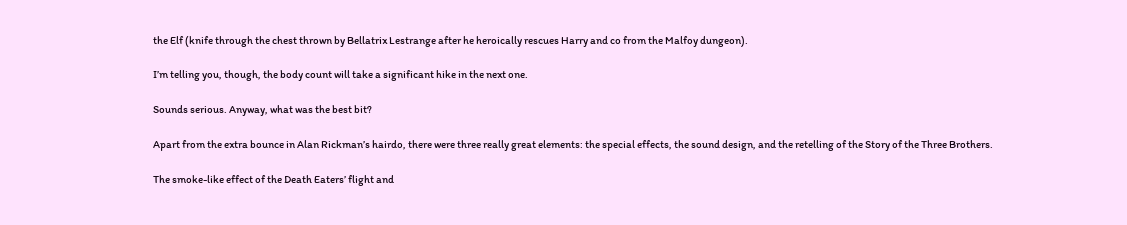the Elf (knife through the chest thrown by Bellatrix Lestrange after he heroically rescues Harry and co from the Malfoy dungeon).

I’m telling you, though, the body count will take a significant hike in the next one.

Sounds serious. Anyway, what was the best bit?

Apart from the extra bounce in Alan Rickman’s hairdo, there were three really great elements: the special effects, the sound design, and the retelling of the Story of the Three Brothers.

The smoke-like effect of the Death Eaters’ flight and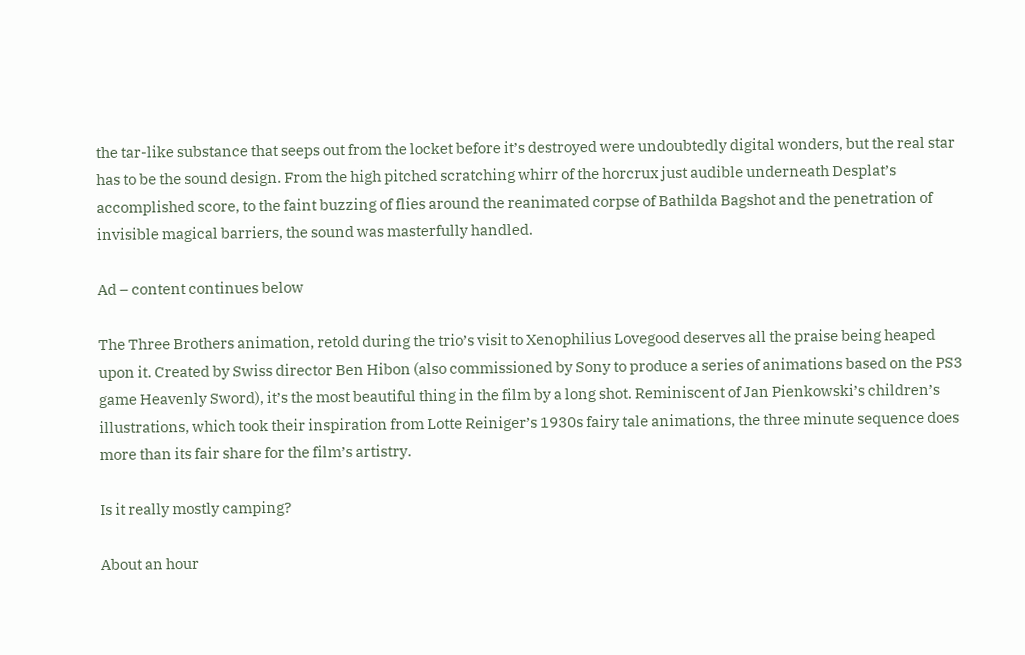the tar-like substance that seeps out from the locket before it’s destroyed were undoubtedly digital wonders, but the real star has to be the sound design. From the high pitched scratching whirr of the horcrux just audible underneath Desplat’s accomplished score, to the faint buzzing of flies around the reanimated corpse of Bathilda Bagshot and the penetration of invisible magical barriers, the sound was masterfully handled.

Ad – content continues below

The Three Brothers animation, retold during the trio’s visit to Xenophilius Lovegood deserves all the praise being heaped upon it. Created by Swiss director Ben Hibon (also commissioned by Sony to produce a series of animations based on the PS3 game Heavenly Sword), it’s the most beautiful thing in the film by a long shot. Reminiscent of Jan Pienkowski’s children’s illustrations, which took their inspiration from Lotte Reiniger’s 1930s fairy tale animations, the three minute sequence does more than its fair share for the film’s artistry.

Is it really mostly camping?

About an hour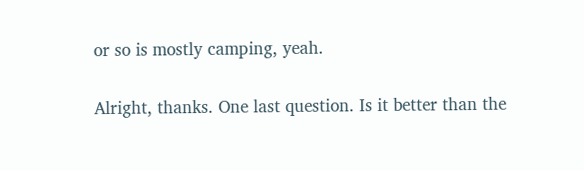or so is mostly camping, yeah.

Alright, thanks. One last question. Is it better than the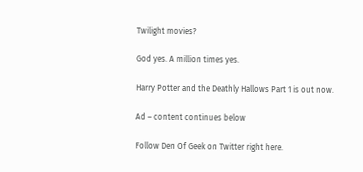Twilight movies?

God yes. A million times yes.

Harry Potter and the Deathly Hallows Part 1 is out now.

Ad – content continues below

Follow Den Of Geek on Twitter right here.